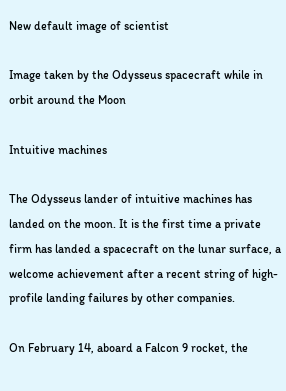New default image of scientist

Image taken by the Odysseus spacecraft while in orbit around the Moon

Intuitive machines

The Odysseus lander of intuitive machines has landed on the moon. It is the first time a private firm has landed a spacecraft on the lunar surface, a welcome achievement after a recent string of high-profile landing failures by other companies.

On February 14, aboard a Falcon 9 rocket, the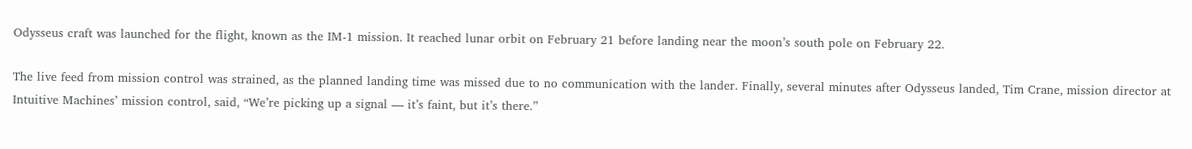Odysseus craft was launched for the flight, known as the IM-1 mission. It reached lunar orbit on February 21 before landing near the moon’s south pole on February 22.

The live feed from mission control was strained, as the planned landing time was missed due to no communication with the lander. Finally, several minutes after Odysseus landed, Tim Crane, mission director at Intuitive Machines’ mission control, said, “We’re picking up a signal — it’s faint, but it’s there.”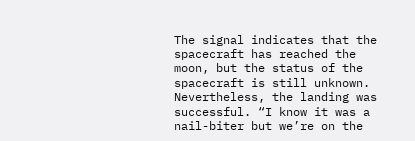The signal indicates that the spacecraft has reached the moon, but the status of the spacecraft is still unknown. Nevertheless, the landing was successful. “I know it was a nail-biter but we’re on the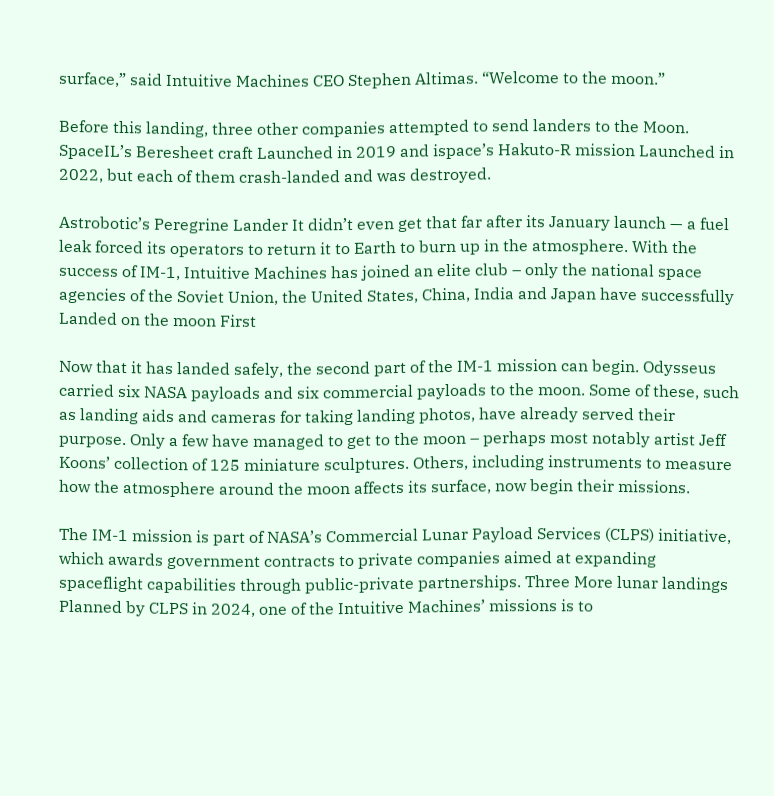surface,” said Intuitive Machines CEO Stephen Altimas. “Welcome to the moon.”

Before this landing, three other companies attempted to send landers to the Moon. SpaceIL’s Beresheet craft Launched in 2019 and ispace’s Hakuto-R mission Launched in 2022, but each of them crash-landed and was destroyed.

Astrobotic’s Peregrine Lander It didn’t even get that far after its January launch — a fuel leak forced its operators to return it to Earth to burn up in the atmosphere. With the success of IM-1, Intuitive Machines has joined an elite club – only the national space agencies of the Soviet Union, the United States, China, India and Japan have successfully Landed on the moon First

Now that it has landed safely, the second part of the IM-1 mission can begin. Odysseus carried six NASA payloads and six commercial payloads to the moon. Some of these, such as landing aids and cameras for taking landing photos, have already served their purpose. Only a few have managed to get to the moon – perhaps most notably artist Jeff Koons’ collection of 125 miniature sculptures. Others, including instruments to measure how the atmosphere around the moon affects its surface, now begin their missions.

The IM-1 mission is part of NASA’s Commercial Lunar Payload Services (CLPS) initiative, which awards government contracts to private companies aimed at expanding spaceflight capabilities through public-private partnerships. Three More lunar landings Planned by CLPS in 2024, one of the Intuitive Machines’ missions is to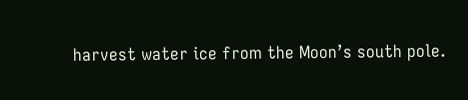harvest water ice from the Moon’s south pole.